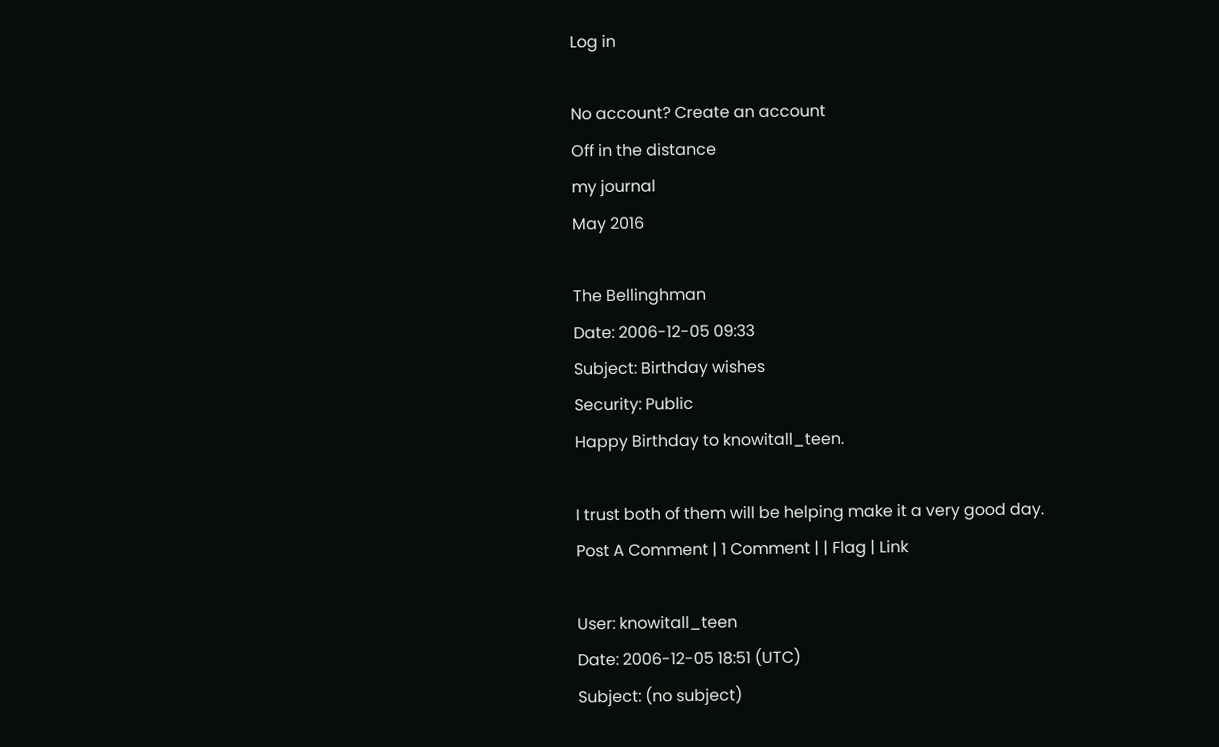Log in

No account? Create an account
Off in the distance
my journal
May 2016

The Bellinghman
Date: 2006-12-05 09:33
Subject: Birthday wishes
Security: Public
Happy Birthday to knowitall_teen.

I trust both of them will be helping make it a very good day.
Post A Comment | 1 Comment | | Flag | Link

User: knowitall_teen
Date: 2006-12-05 18:51 (UTC)
Subject: (no subject)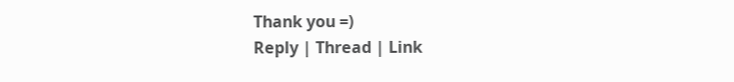Thank you =)
Reply | Thread | Link